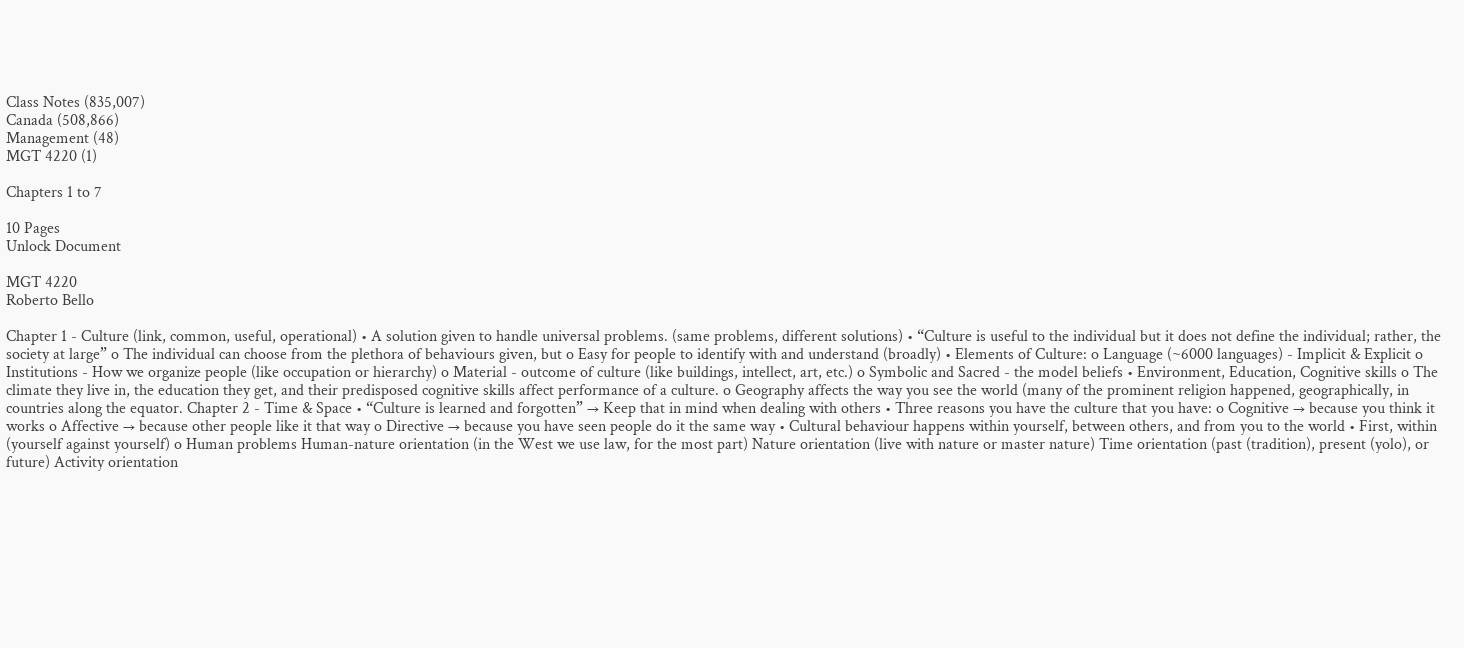Class Notes (835,007)
Canada (508,866)
Management (48)
MGT 4220 (1)

Chapters 1 to 7

10 Pages
Unlock Document

MGT 4220
Roberto Bello

Chapter 1 - Culture (link, common, useful, operational) • A solution given to handle universal problems. (same problems, different solutions) • “Culture is useful to the individual but it does not define the individual; rather, the society at large” o The individual can choose from the plethora of behaviours given, but o Easy for people to identify with and understand (broadly) • Elements of Culture: o Language (~6000 languages) - Implicit & Explicit o Institutions - How we organize people (like occupation or hierarchy) o Material - outcome of culture (like buildings, intellect, art, etc.) o Symbolic and Sacred - the model beliefs • Environment, Education, Cognitive skills o The climate they live in, the education they get, and their predisposed cognitive skills affect performance of a culture. o Geography affects the way you see the world (many of the prominent religion happened, geographically, in countries along the equator. Chapter 2 - Time & Space • “Culture is learned and forgotten” → Keep that in mind when dealing with others • Three reasons you have the culture that you have: o Cognitive → because you think it works o Affective → because other people like it that way o Directive → because you have seen people do it the same way • Cultural behaviour happens within yourself, between others, and from you to the world • First, within (yourself against yourself) o Human problems Human-nature orientation (in the West we use law, for the most part) Nature orientation (live with nature or master nature) Time orientation (past (tradition), present (yolo), or future) Activity orientation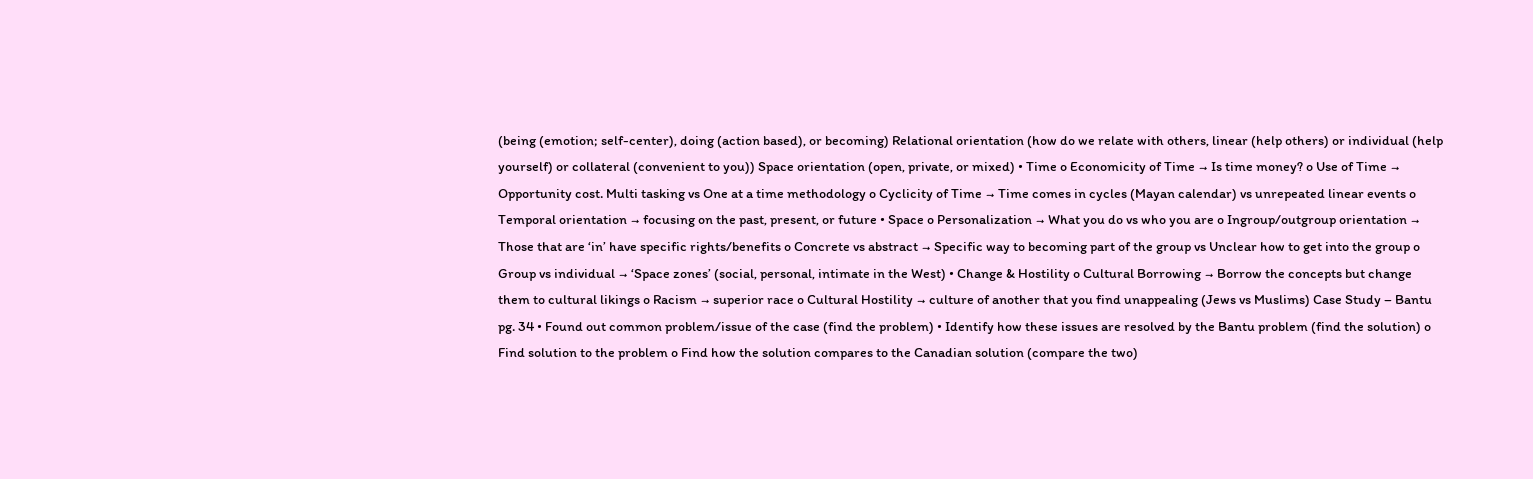(being (emotion; self-center), doing (action based), or becoming) Relational orientation (how do we relate with others, linear (help others) or individual (help yourself) or collateral (convenient to you)) Space orientation (open, private, or mixed) • Time o Economicity of Time → Is time money? o Use of Time → Opportunity cost. Multi tasking vs One at a time methodology o Cyclicity of Time → Time comes in cycles (Mayan calendar) vs unrepeated linear events o Temporal orientation → focusing on the past, present, or future • Space o Personalization → What you do vs who you are o Ingroup/outgroup orientation → Those that are ‘in’ have specific rights/benefits o Concrete vs abstract → Specific way to becoming part of the group vs Unclear how to get into the group o Group vs individual → ‘Space zones’ (social, personal, intimate in the West) • Change & Hostility o Cultural Borrowing → Borrow the concepts but change them to cultural likings o Racism → superior race o Cultural Hostility → culture of another that you find unappealing (Jews vs Muslims) Case Study – Bantu pg. 34 • Found out common problem/issue of the case (find the problem) • Identify how these issues are resolved by the Bantu problem (find the solution) o Find solution to the problem o Find how the solution compares to the Canadian solution (compare the two)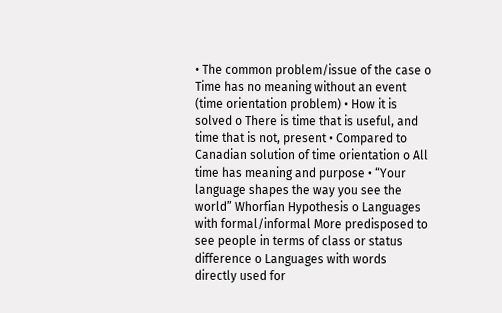• The common problem/issue of the case o Time has no meaning without an event (time orientation problem) • How it is solved o There is time that is useful, and time that is not, present • Compared to Canadian solution of time orientation o All time has meaning and purpose • “Your language shapes the way you see the world” Whorfian Hypothesis o Languages with formal/informal More predisposed to see people in terms of class or status difference o Languages with words directly used for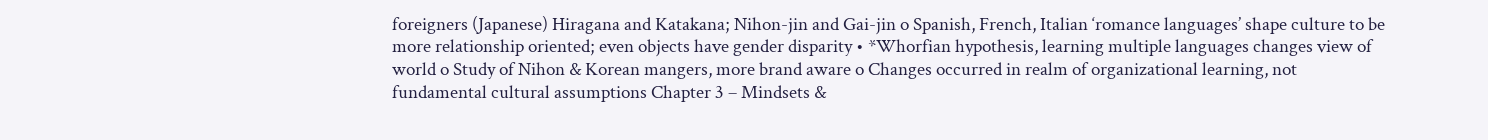foreigners (Japanese) Hiragana and Katakana; Nihon-jin and Gai-jin o Spanish, French, Italian ‘romance languages’ shape culture to be more relationship oriented; even objects have gender disparity • *Whorfian hypothesis, learning multiple languages changes view of world o Study of Nihon & Korean mangers, more brand aware o Changes occurred in realm of organizational learning, not fundamental cultural assumptions Chapter 3 – Mindsets &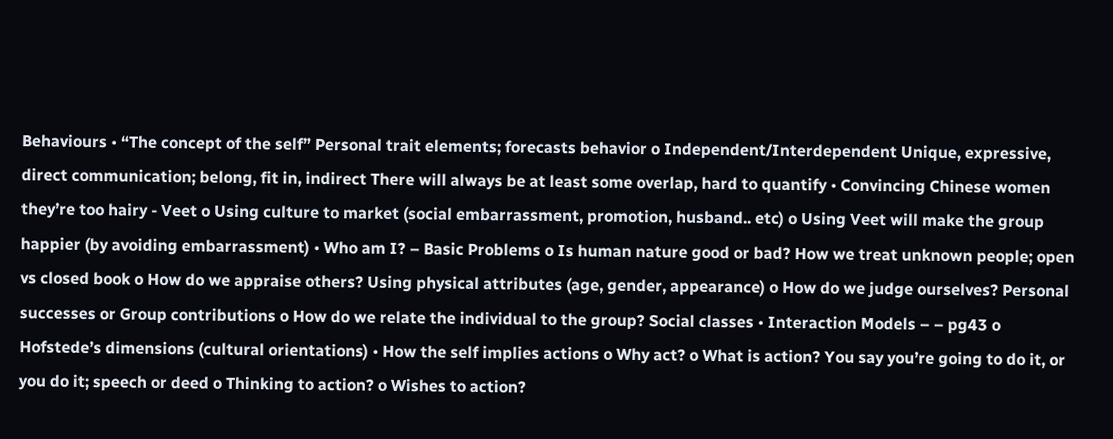Behaviours • “The concept of the self” Personal trait elements; forecasts behavior o Independent/Interdependent Unique, expressive, direct communication; belong, fit in, indirect There will always be at least some overlap, hard to quantify • Convincing Chinese women they’re too hairy - Veet o Using culture to market (social embarrassment, promotion, husband.. etc) o Using Veet will make the group happier (by avoiding embarrassment) • Who am I? – Basic Problems o Is human nature good or bad? How we treat unknown people; open vs closed book o How do we appraise others? Using physical attributes (age, gender, appearance) o How do we judge ourselves? Personal successes or Group contributions o How do we relate the individual to the group? Social classes • Interaction Models – – pg43 o Hofstede’s dimensions (cultural orientations) • How the self implies actions o Why act? o What is action? You say you’re going to do it, or you do it; speech or deed o Thinking to action? o Wishes to action?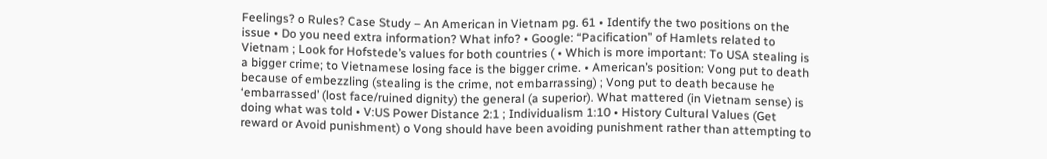Feelings? o Rules? Case Study – An American in Vietnam pg. 61 • Identify the two positions on the issue • Do you need extra information? What info? • Google: “Pacification” of Hamlets related to Vietnam ; Look for Hofstede’s values for both countries ( • Which is more important: To USA stealing is a bigger crime; to Vietnamese losing face is the bigger crime. • American’s position: Vong put to death because of embezzling (stealing is the crime, not embarrassing) ; Vong put to death because he ‘embarrassed’ (lost face/ruined dignity) the general (a superior). What mattered (in Vietnam sense) is doing what was told • V:US Power Distance 2:1 ; Individualism 1:10 • History Cultural Values (Get reward or Avoid punishment) o Vong should have been avoiding punishment rather than attempting to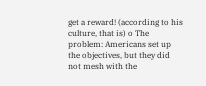get a reward! (according to his culture, that is) o The problem: Americans set up the objectives, but they did not mesh with the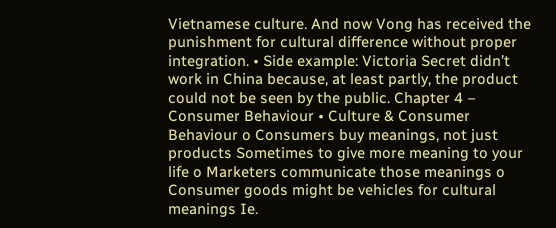Vietnamese culture. And now Vong has received the punishment for cultural difference without proper integration. • Side example: Victoria Secret didn’t work in China because, at least partly, the product could not be seen by the public. Chapter 4 – Consumer Behaviour • Culture & Consumer Behaviour o Consumers buy meanings, not just products Sometimes to give more meaning to your life o Marketers communicate those meanings o Consumer goods might be vehicles for cultural meanings Ie.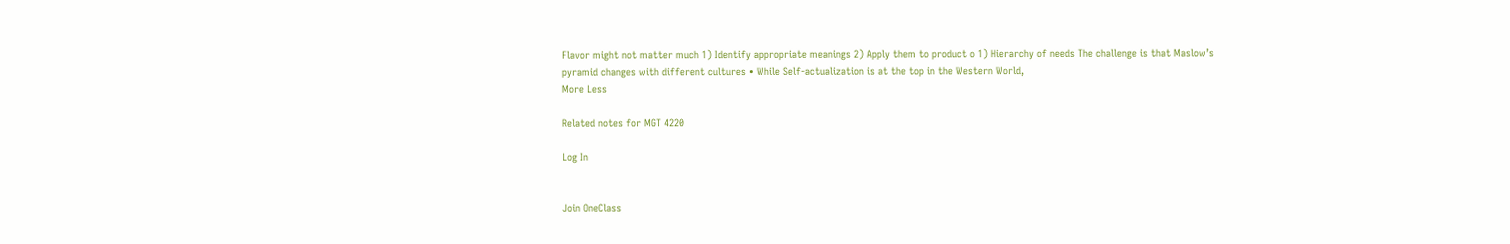Flavor might not matter much 1) Identify appropriate meanings 2) Apply them to product o 1) Hierarchy of needs The challenge is that Maslow’s pyramid changes with different cultures • While Self-actualization is at the top in the Western World,
More Less

Related notes for MGT 4220

Log In


Join OneClass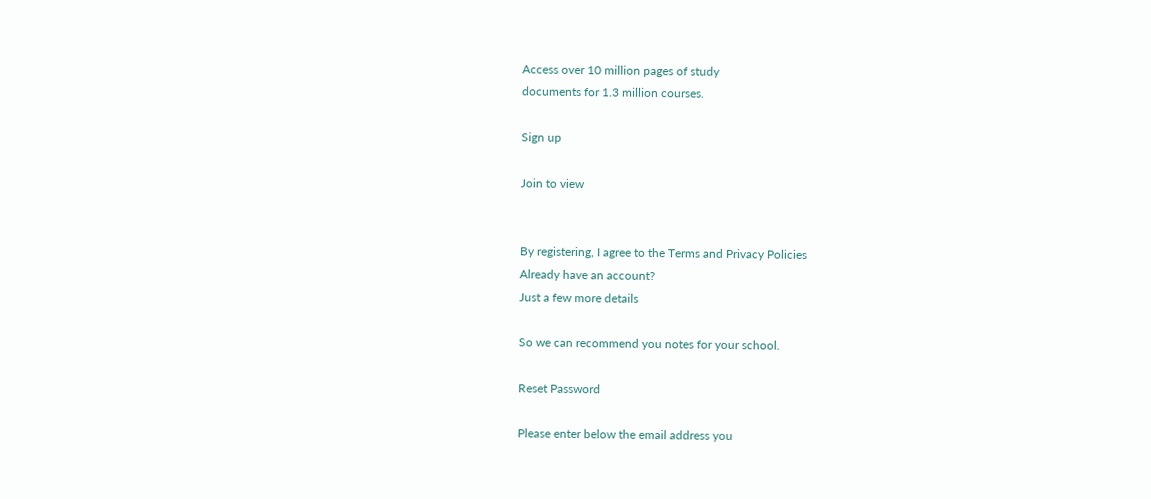Access over 10 million pages of study
documents for 1.3 million courses.

Sign up

Join to view


By registering, I agree to the Terms and Privacy Policies
Already have an account?
Just a few more details

So we can recommend you notes for your school.

Reset Password

Please enter below the email address you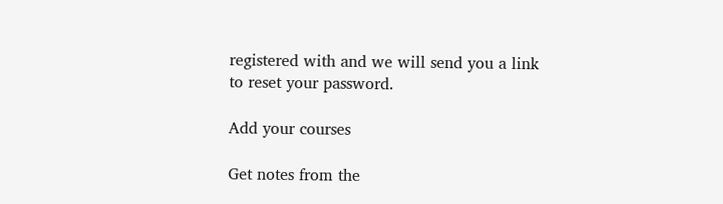registered with and we will send you a link to reset your password.

Add your courses

Get notes from the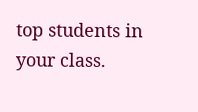top students in your class.